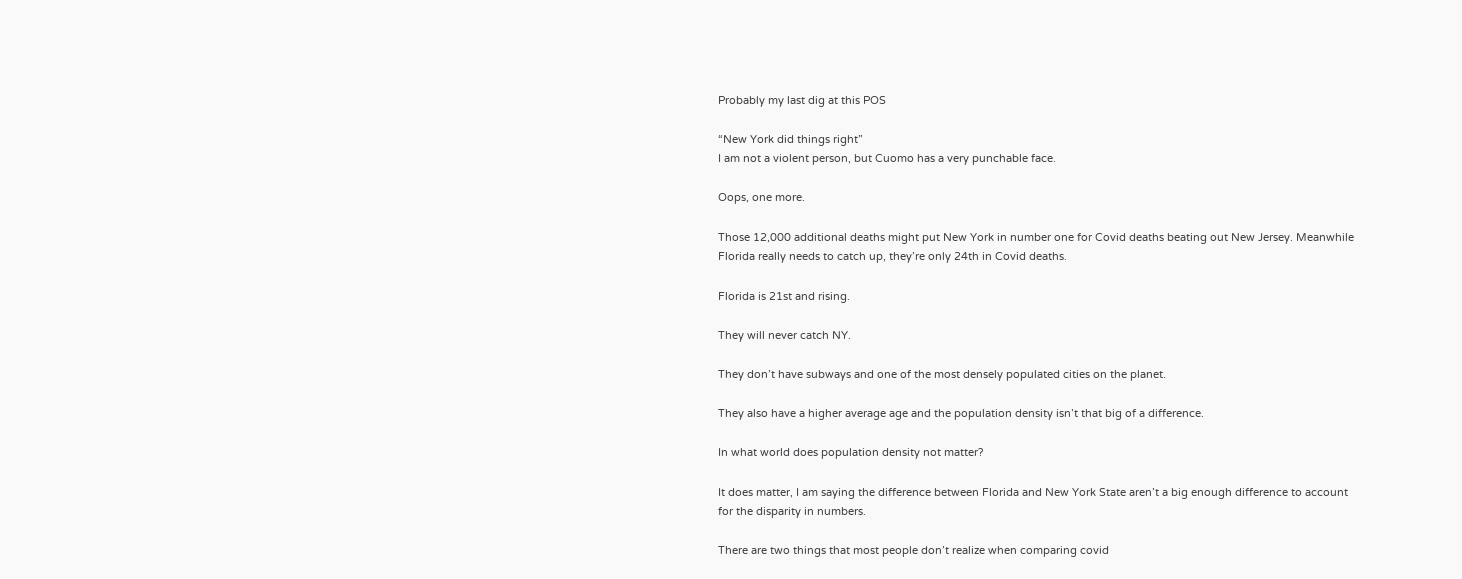Probably my last dig at this POS

“New York did things right”
I am not a violent person, but Cuomo has a very punchable face.

Oops, one more.

Those 12,000 additional deaths might put New York in number one for Covid deaths beating out New Jersey. Meanwhile Florida really needs to catch up, they’re only 24th in Covid deaths.

Florida is 21st and rising.

They will never catch NY.

They don’t have subways and one of the most densely populated cities on the planet.

They also have a higher average age and the population density isn’t that big of a difference.

In what world does population density not matter?

It does matter, I am saying the difference between Florida and New York State aren’t a big enough difference to account for the disparity in numbers.

There are two things that most people don’t realize when comparing covid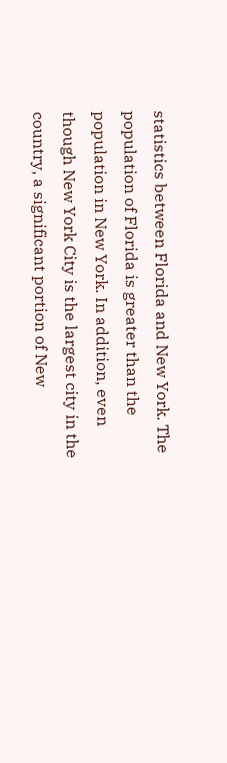statistics between Florida and New York. The population of Florida is greater than the population in New York. In addition, even though New York City is the largest city in the country, a significant portion of New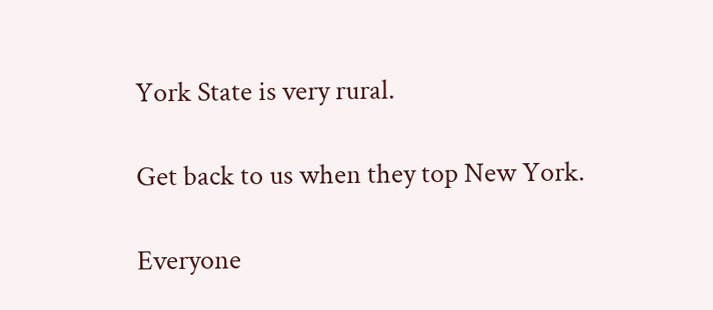York State is very rural.

Get back to us when they top New York.

Everyone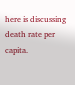here is discussing death rate per capita.